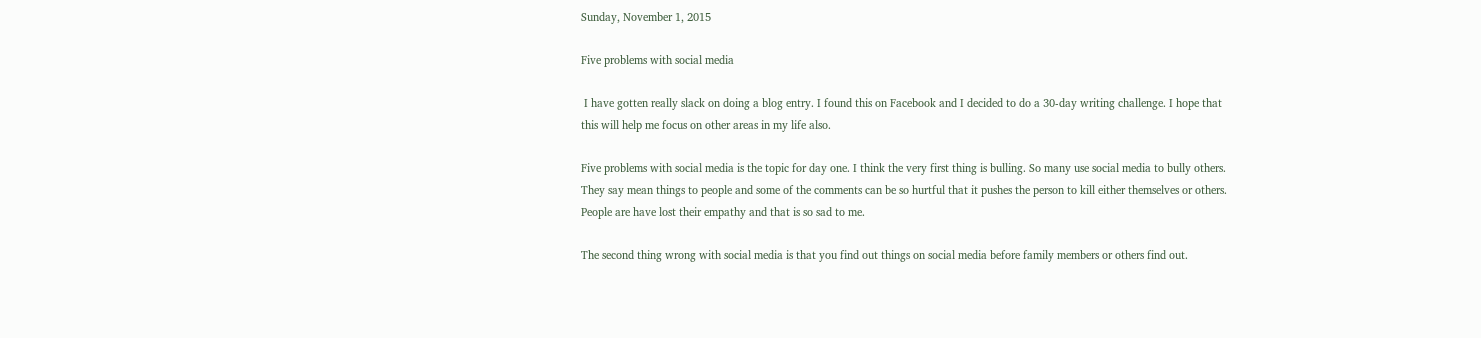Sunday, November 1, 2015

Five problems with social media

 I have gotten really slack on doing a blog entry. I found this on Facebook and I decided to do a 30-day writing challenge. I hope that this will help me focus on other areas in my life also.

Five problems with social media is the topic for day one. I think the very first thing is bulling. So many use social media to bully others. They say mean things to people and some of the comments can be so hurtful that it pushes the person to kill either themselves or others. People are have lost their empathy and that is so sad to me.

The second thing wrong with social media is that you find out things on social media before family members or others find out.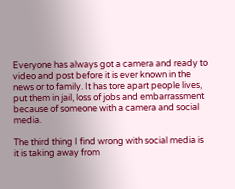Everyone has always got a camera and ready to video and post before it is ever known in the news or to family. It has tore apart people lives, put them in jail, loss of jobs and embarrassment because of someone with a camera and social media.

The third thing I find wrong with social media is it is taking away from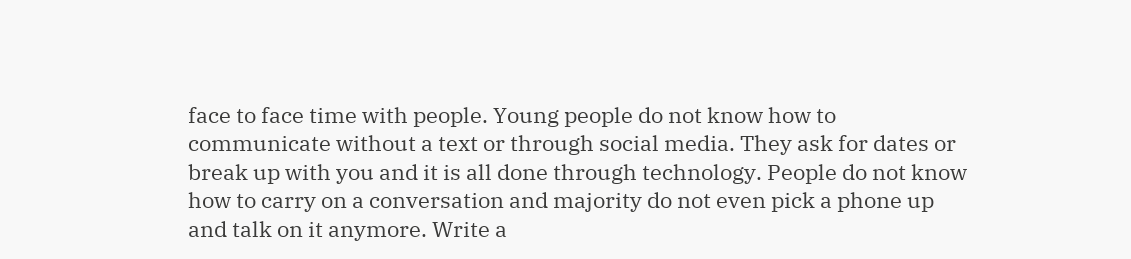face to face time with people. Young people do not know how to communicate without a text or through social media. They ask for dates or break up with you and it is all done through technology. People do not know how to carry on a conversation and majority do not even pick a phone up and talk on it anymore. Write a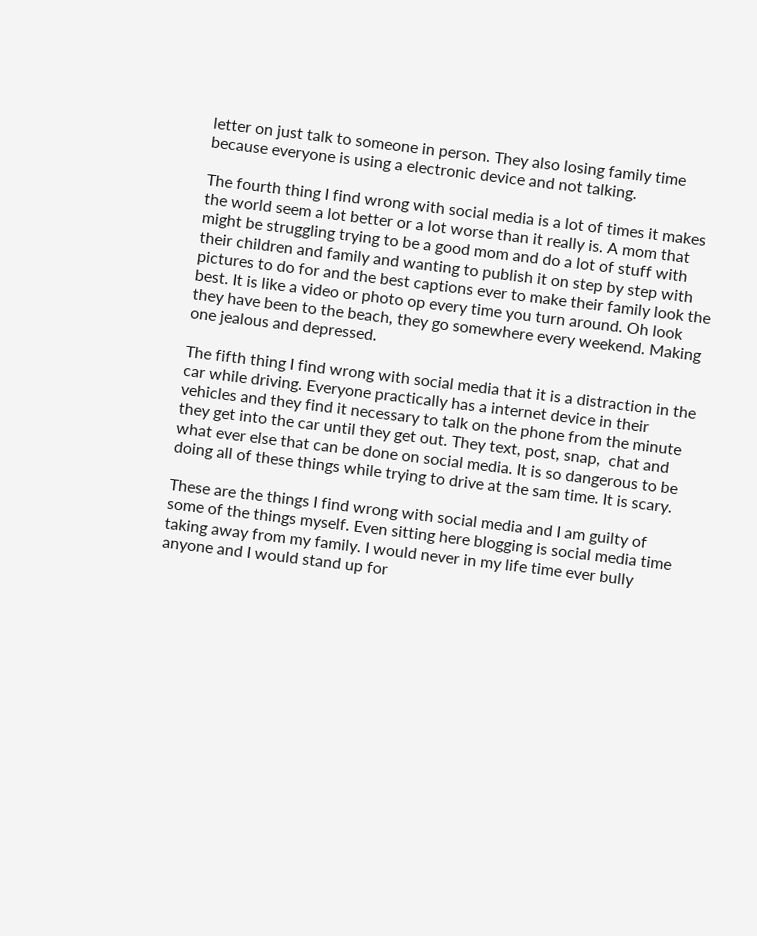letter on just talk to someone in person. They also losing family time because everyone is using a electronic device and not talking.

The fourth thing I find wrong with social media is a lot of times it makes the world seem a lot better or a lot worse than it really is. A mom that might be struggling trying to be a good mom and do a lot of stuff with their children and family and wanting to publish it on step by step with pictures to do for and the best captions ever to make their family look the best. It is like a video or photo op every time you turn around. Oh look they have been to the beach, they go somewhere every weekend. Making one jealous and depressed.

The fifth thing I find wrong with social media that it is a distraction in the car while driving. Everyone practically has a internet device in their vehicles and they find it necessary to talk on the phone from the minute they get into the car until they get out. They text, post, snap,  chat and what ever else that can be done on social media. It is so dangerous to be doing all of these things while trying to drive at the sam time. It is scary.

These are the things I find wrong with social media and I am guilty of some of the things myself. Even sitting here blogging is social media time taking away from my family. I would never in my life time ever bully anyone and I would stand up for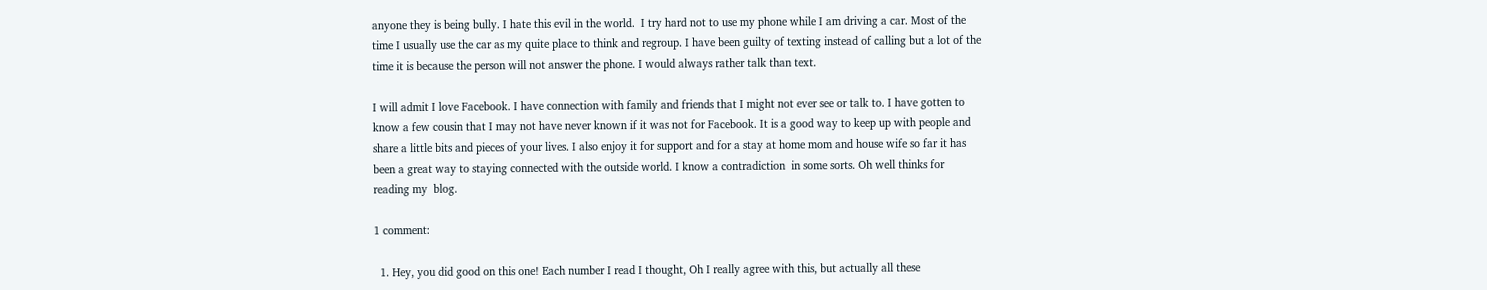anyone they is being bully. I hate this evil in the world.  I try hard not to use my phone while I am driving a car. Most of the time I usually use the car as my quite place to think and regroup. I have been guilty of texting instead of calling but a lot of the time it is because the person will not answer the phone. I would always rather talk than text.

I will admit I love Facebook. I have connection with family and friends that I might not ever see or talk to. I have gotten to know a few cousin that I may not have never known if it was not for Facebook. It is a good way to keep up with people and share a little bits and pieces of your lives. I also enjoy it for support and for a stay at home mom and house wife so far it has been a great way to staying connected with the outside world. I know a contradiction  in some sorts. Oh well thinks for reading my  blog.

1 comment:

  1. Hey, you did good on this one! Each number I read I thought, Oh I really agree with this, but actually all these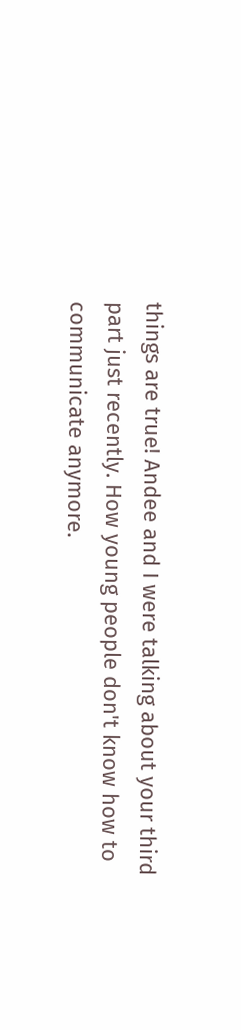things are true! Andee and I were talking about your third part just recently. How young people don't know how to communicate anymore.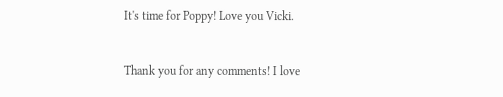It's time for Poppy! Love you Vicki.


Thank you for any comments! I love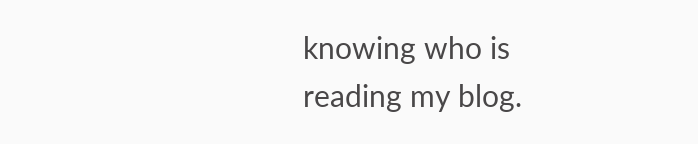knowing who is reading my blog.